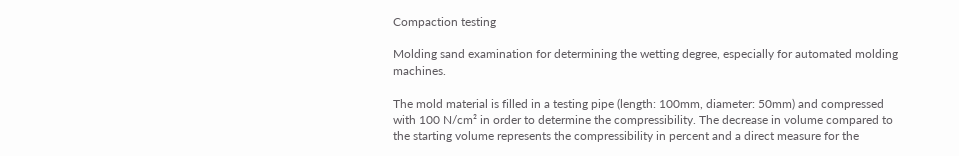Compaction testing

Molding sand examination for determining the wetting degree, especially for automated molding machines.

The mold material is filled in a testing pipe (length: 100mm, diameter: 50mm) and compressed with 100 N/cm² in order to determine the compressibility. The decrease in volume compared to the starting volume represents the compressibility in percent and a direct measure for the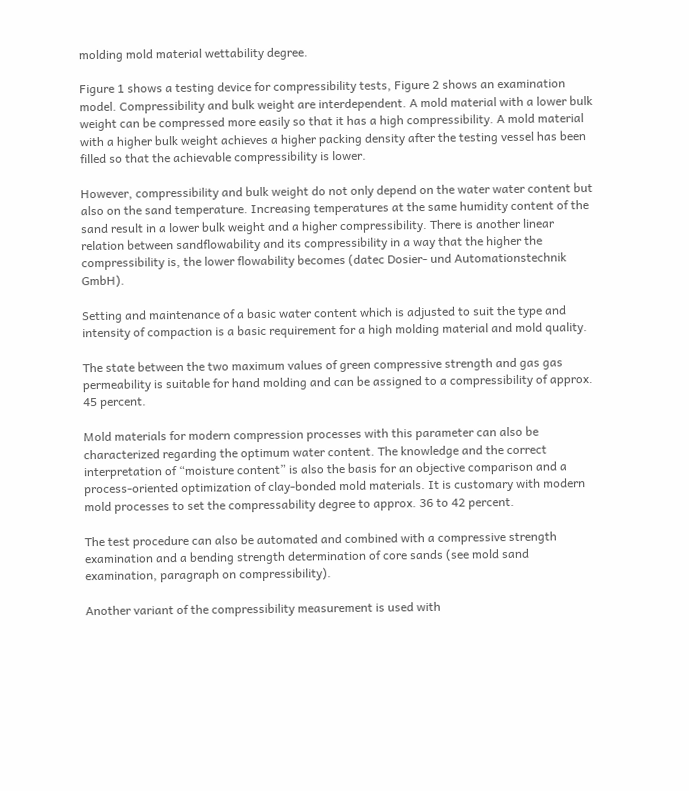molding mold material wettability degree.

Figure 1 shows a testing device for compressibility tests, Figure 2 shows an examination model. Compressibility and bulk weight are interdependent. A mold material with a lower bulk weight can be compressed more easily so that it has a high compressibility. A mold material with a higher bulk weight achieves a higher packing density after the testing vessel has been filled so that the achievable compressibility is lower.

However, compressibility and bulk weight do not only depend on the water water content but also on the sand temperature. Increasing temperatures at the same humidity content of the sand result in a lower bulk weight and a higher compressibility. There is another linear relation between sandflowability and its compressibility in a way that the higher the compressibility is, the lower flowability becomes (datec Dosier- und Automationstechnik GmbH).

Setting and maintenance of a basic water content which is adjusted to suit the type and intensity of compaction is a basic requirement for a high molding material and mold quality.

The state between the two maximum values of green compressive strength and gas gas permeability is suitable for hand molding and can be assigned to a compressibility of approx. 45 percent.

Mold materials for modern compression processes with this parameter can also be characterized regarding the optimum water content. The knowledge and the correct interpretation of “moisture content” is also the basis for an objective comparison and a process-oriented optimization of clay-bonded mold materials. It is customary with modern mold processes to set the compressability degree to approx. 36 to 42 percent.

The test procedure can also be automated and combined with a compressive strength examination and a bending strength determination of core sands (see mold sand examination, paragraph on compressibility).

Another variant of the compressibility measurement is used with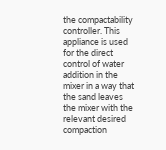the compactability controller. This appliance is used for the direct control of water addition in the mixer in a way that the sand leaves the mixer with the relevant desired compaction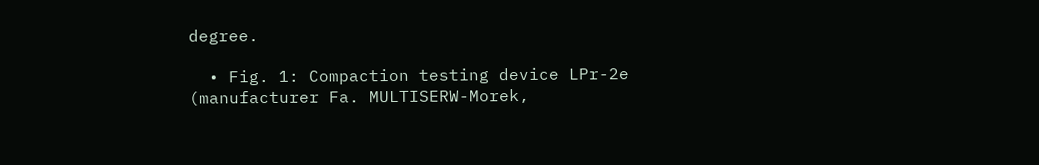degree.

  • Fig. 1: Compaction testing device LPr-2e (manufacturer Fa. MULTISERW-Morek,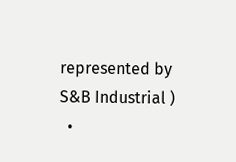represented by S&B Industrial )
  •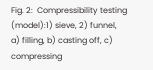Fig. 2:  Compressibility testing (model):1) sieve, 2) funnel, a) filling, b) casting off, c) compressing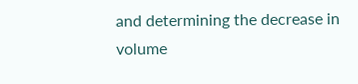and determining the decrease in volume